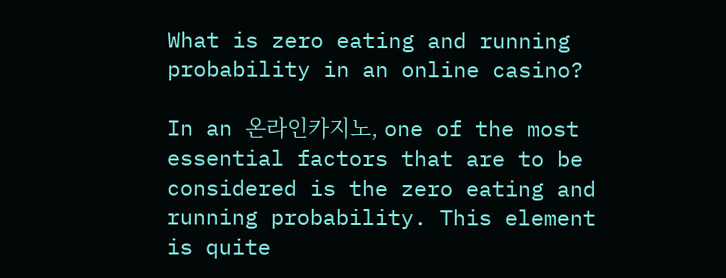What is zero eating and running probability in an online casino?

In an 온라인카지노, one of the most essential factors that are to be considered is the zero eating and running probability. This element is quite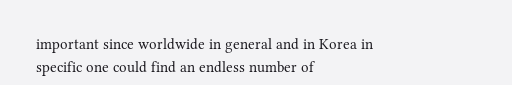important since worldwide in general and in Korea in specific one could find an endless number of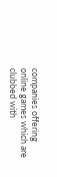companies offering online games which are clubbed with